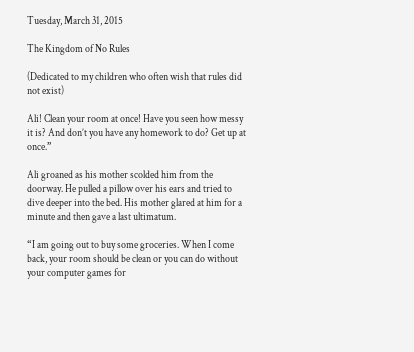Tuesday, March 31, 2015

The Kingdom of No Rules

(Dedicated to my children who often wish that rules did not exist)

Ali! Clean your room at once! Have you seen how messy it is? And don’t you have any homework to do? Get up at once.”

Ali groaned as his mother scolded him from the doorway. He pulled a pillow over his ears and tried to dive deeper into the bed. His mother glared at him for a minute and then gave a last ultimatum.

“I am going out to buy some groceries. When I come back, your room should be clean or you can do without your computer games for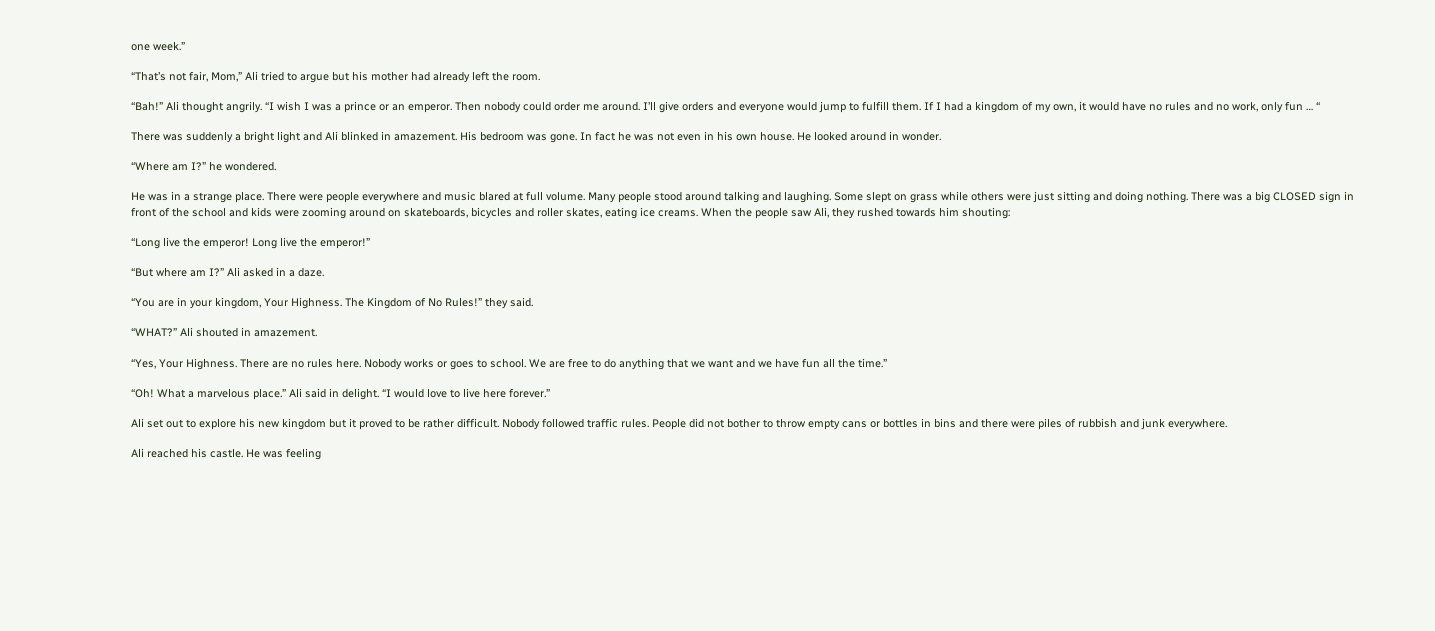one week.”

“That’s not fair, Mom,” Ali tried to argue but his mother had already left the room.

“Bah!” Ali thought angrily. “I wish I was a prince or an emperor. Then nobody could order me around. I’ll give orders and everyone would jump to fulfill them. If I had a kingdom of my own, it would have no rules and no work, only fun … “

There was suddenly a bright light and Ali blinked in amazement. His bedroom was gone. In fact he was not even in his own house. He looked around in wonder.

“Where am I?” he wondered.

He was in a strange place. There were people everywhere and music blared at full volume. Many people stood around talking and laughing. Some slept on grass while others were just sitting and doing nothing. There was a big CLOSED sign in front of the school and kids were zooming around on skateboards, bicycles and roller skates, eating ice creams. When the people saw Ali, they rushed towards him shouting:

“Long live the emperor! Long live the emperor!”

“But where am I?” Ali asked in a daze.

“You are in your kingdom, Your Highness. The Kingdom of No Rules!” they said.

“WHAT?” Ali shouted in amazement.

“Yes, Your Highness. There are no rules here. Nobody works or goes to school. We are free to do anything that we want and we have fun all the time.”

“Oh! What a marvelous place.” Ali said in delight. “I would love to live here forever.”

Ali set out to explore his new kingdom but it proved to be rather difficult. Nobody followed traffic rules. People did not bother to throw empty cans or bottles in bins and there were piles of rubbish and junk everywhere.

Ali reached his castle. He was feeling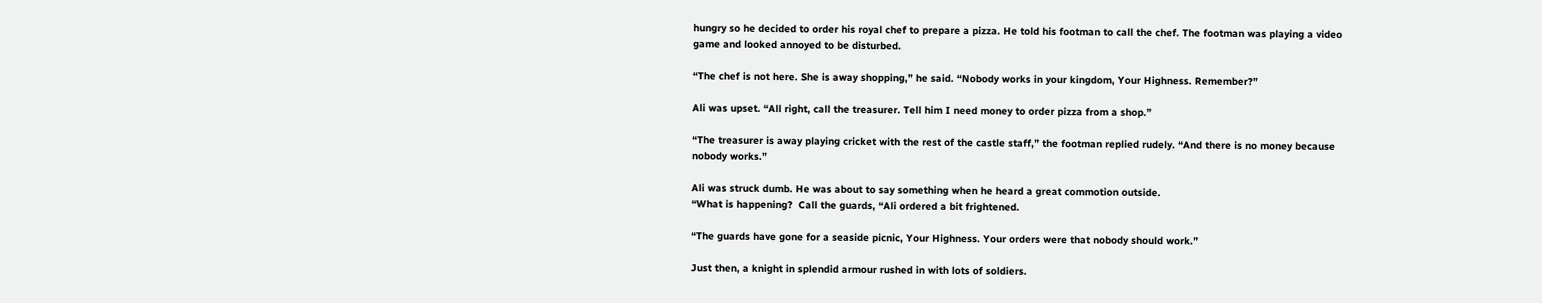hungry so he decided to order his royal chef to prepare a pizza. He told his footman to call the chef. The footman was playing a video game and looked annoyed to be disturbed.

“The chef is not here. She is away shopping,” he said. “Nobody works in your kingdom, Your Highness. Remember?”

Ali was upset. “All right, call the treasurer. Tell him I need money to order pizza from a shop.”

“The treasurer is away playing cricket with the rest of the castle staff,” the footman replied rudely. “And there is no money because nobody works.”

Ali was struck dumb. He was about to say something when he heard a great commotion outside.
“What is happening?  Call the guards, “Ali ordered a bit frightened.

“The guards have gone for a seaside picnic, Your Highness. Your orders were that nobody should work.”

Just then, a knight in splendid armour rushed in with lots of soldiers.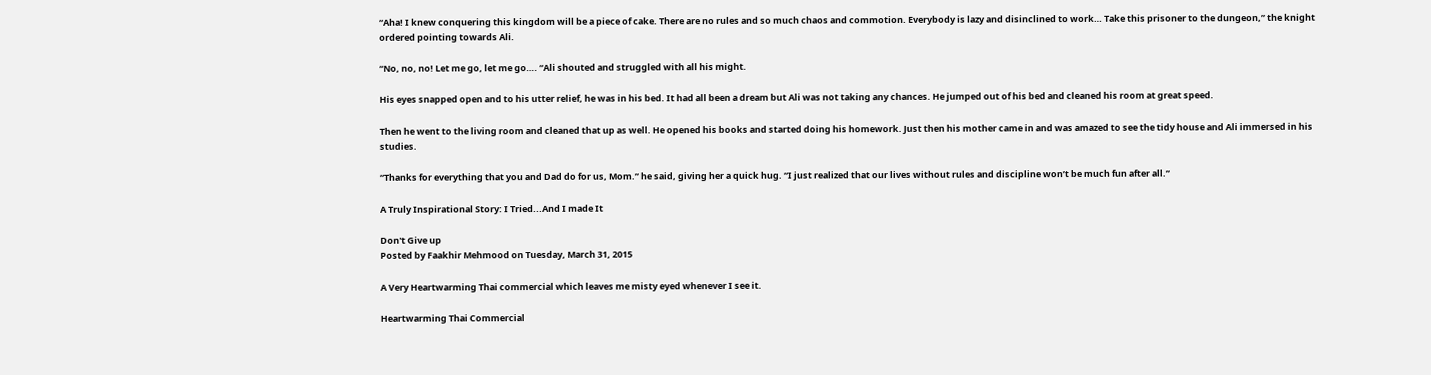“Aha! I knew conquering this kingdom will be a piece of cake. There are no rules and so much chaos and commotion. Everybody is lazy and disinclined to work… Take this prisoner to the dungeon,” the knight ordered pointing towards Ali.

“No, no, no! Let me go, let me go…. “Ali shouted and struggled with all his might.

His eyes snapped open and to his utter relief, he was in his bed. It had all been a dream but Ali was not taking any chances. He jumped out of his bed and cleaned his room at great speed.

Then he went to the living room and cleaned that up as well. He opened his books and started doing his homework. Just then his mother came in and was amazed to see the tidy house and Ali immersed in his studies.

“Thanks for everything that you and Dad do for us, Mom.” he said, giving her a quick hug. “I just realized that our lives without rules and discipline won’t be much fun after all.”

A Truly Inspirational Story: I Tried...And I made It

Don't Give up
Posted by Faakhir Mehmood on Tuesday, March 31, 2015

A Very Heartwarming Thai commercial which leaves me misty eyed whenever I see it.

Heartwarming Thai Commercial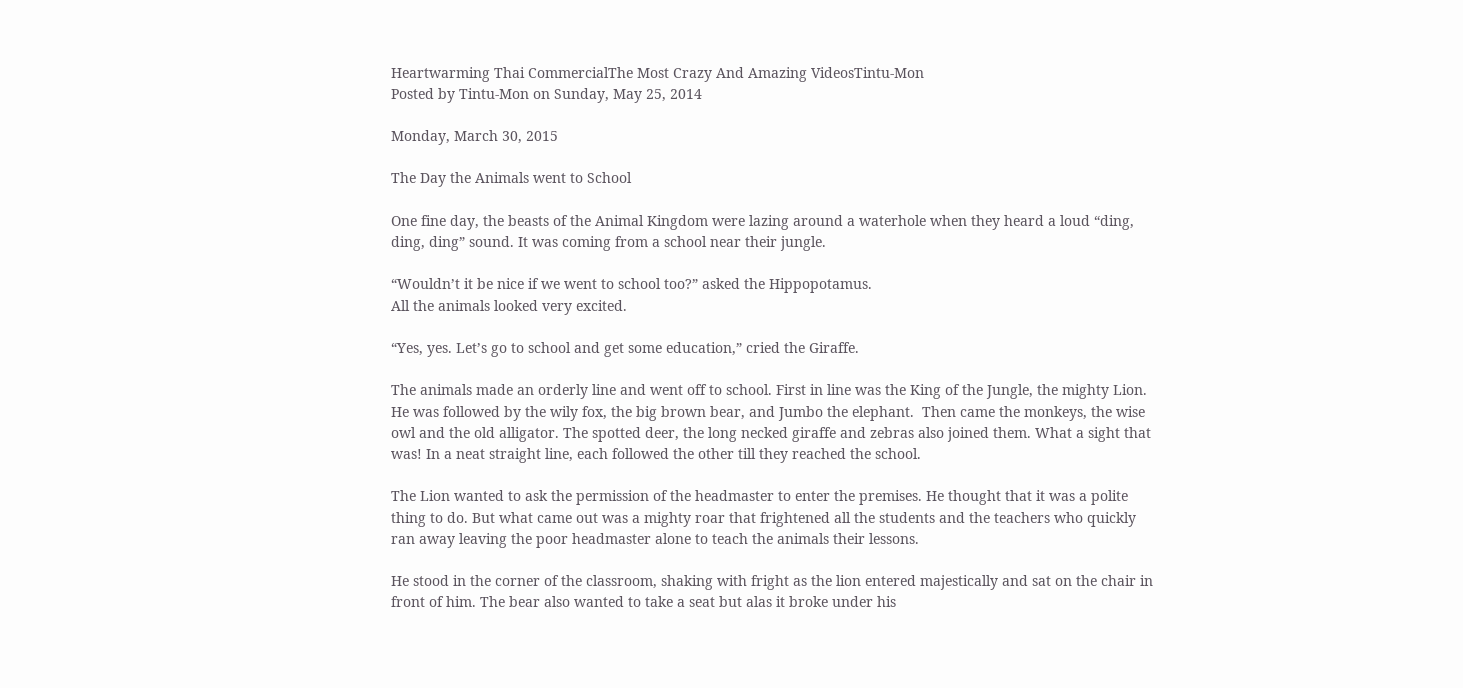Heartwarming Thai CommercialThe Most Crazy And Amazing VideosTintu-Mon
Posted by Tintu-Mon on Sunday, May 25, 2014

Monday, March 30, 2015

The Day the Animals went to School

One fine day, the beasts of the Animal Kingdom were lazing around a waterhole when they heard a loud “ding, ding, ding” sound. It was coming from a school near their jungle.

“Wouldn’t it be nice if we went to school too?” asked the Hippopotamus.
All the animals looked very excited.

“Yes, yes. Let’s go to school and get some education,” cried the Giraffe.

The animals made an orderly line and went off to school. First in line was the King of the Jungle, the mighty Lion. He was followed by the wily fox, the big brown bear, and Jumbo the elephant.  Then came the monkeys, the wise owl and the old alligator. The spotted deer, the long necked giraffe and zebras also joined them. What a sight that was! In a neat straight line, each followed the other till they reached the school.

The Lion wanted to ask the permission of the headmaster to enter the premises. He thought that it was a polite thing to do. But what came out was a mighty roar that frightened all the students and the teachers who quickly ran away leaving the poor headmaster alone to teach the animals their lessons.

He stood in the corner of the classroom, shaking with fright as the lion entered majestically and sat on the chair in front of him. The bear also wanted to take a seat but alas it broke under his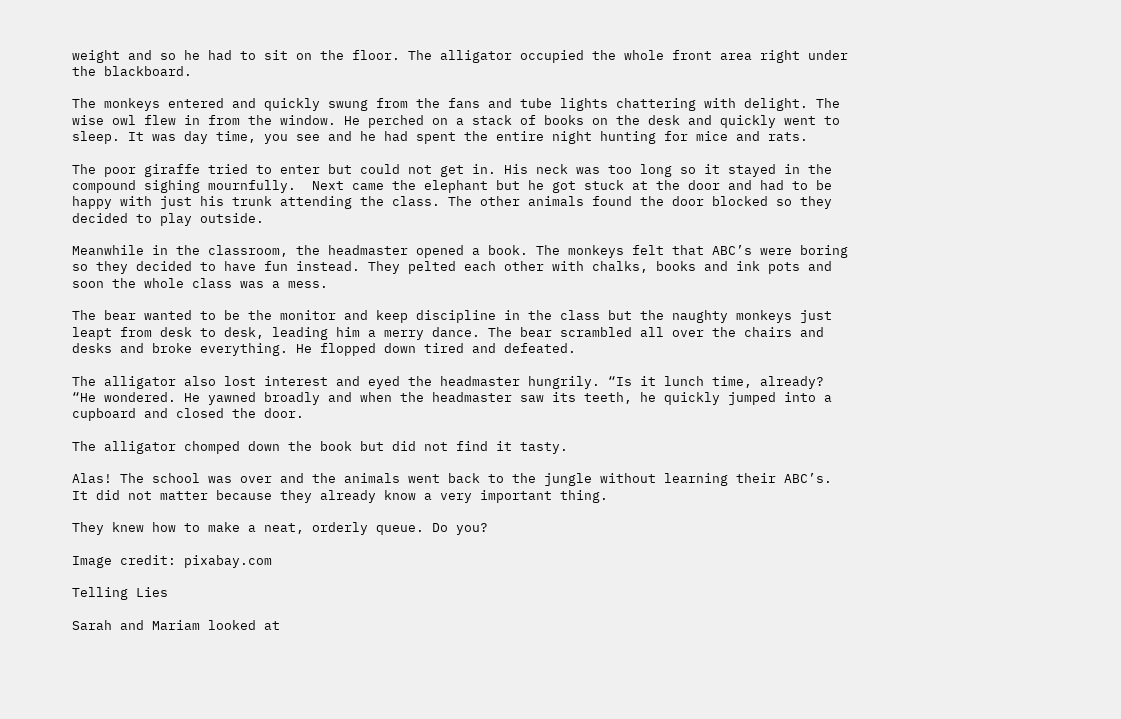weight and so he had to sit on the floor. The alligator occupied the whole front area right under the blackboard.

The monkeys entered and quickly swung from the fans and tube lights chattering with delight. The wise owl flew in from the window. He perched on a stack of books on the desk and quickly went to sleep. It was day time, you see and he had spent the entire night hunting for mice and rats.

The poor giraffe tried to enter but could not get in. His neck was too long so it stayed in the compound sighing mournfully.  Next came the elephant but he got stuck at the door and had to be happy with just his trunk attending the class. The other animals found the door blocked so they decided to play outside.

Meanwhile in the classroom, the headmaster opened a book. The monkeys felt that ABC’s were boring so they decided to have fun instead. They pelted each other with chalks, books and ink pots and soon the whole class was a mess.

The bear wanted to be the monitor and keep discipline in the class but the naughty monkeys just leapt from desk to desk, leading him a merry dance. The bear scrambled all over the chairs and desks and broke everything. He flopped down tired and defeated.

The alligator also lost interest and eyed the headmaster hungrily. “Is it lunch time, already? “He wondered. He yawned broadly and when the headmaster saw its teeth, he quickly jumped into a cupboard and closed the door.

The alligator chomped down the book but did not find it tasty.

Alas! The school was over and the animals went back to the jungle without learning their ABC’s. It did not matter because they already know a very important thing.

They knew how to make a neat, orderly queue. Do you?

Image credit: pixabay.com

Telling Lies

Sarah and Mariam looked at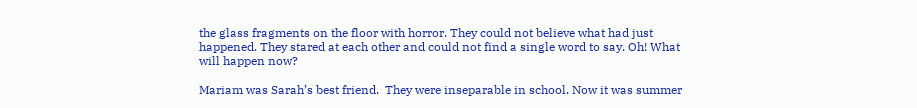the glass fragments on the floor with horror. They could not believe what had just happened. They stared at each other and could not find a single word to say. Oh! What will happen now?

Mariam was Sarah’s best friend.  They were inseparable in school. Now it was summer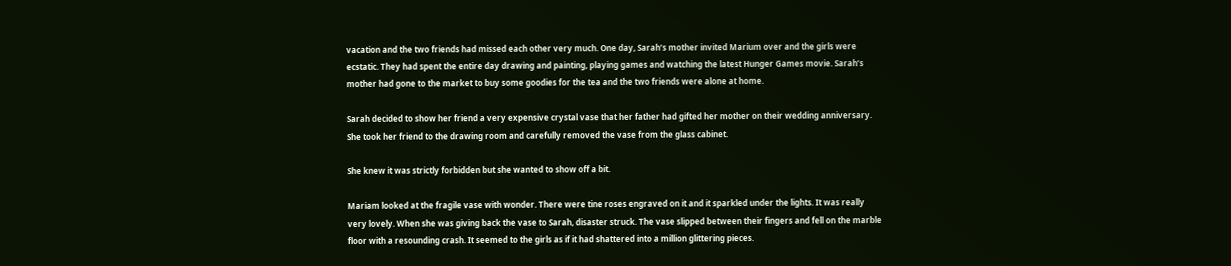vacation and the two friends had missed each other very much. One day, Sarah’s mother invited Marium over and the girls were ecstatic. They had spent the entire day drawing and painting, playing games and watching the latest Hunger Games movie. Sarah’s mother had gone to the market to buy some goodies for the tea and the two friends were alone at home.

Sarah decided to show her friend a very expensive crystal vase that her father had gifted her mother on their wedding anniversary. She took her friend to the drawing room and carefully removed the vase from the glass cabinet.

She knew it was strictly forbidden but she wanted to show off a bit.

Mariam looked at the fragile vase with wonder. There were tine roses engraved on it and it sparkled under the lights. It was really very lovely. When she was giving back the vase to Sarah, disaster struck. The vase slipped between their fingers and fell on the marble floor with a resounding crash. It seemed to the girls as if it had shattered into a million glittering pieces.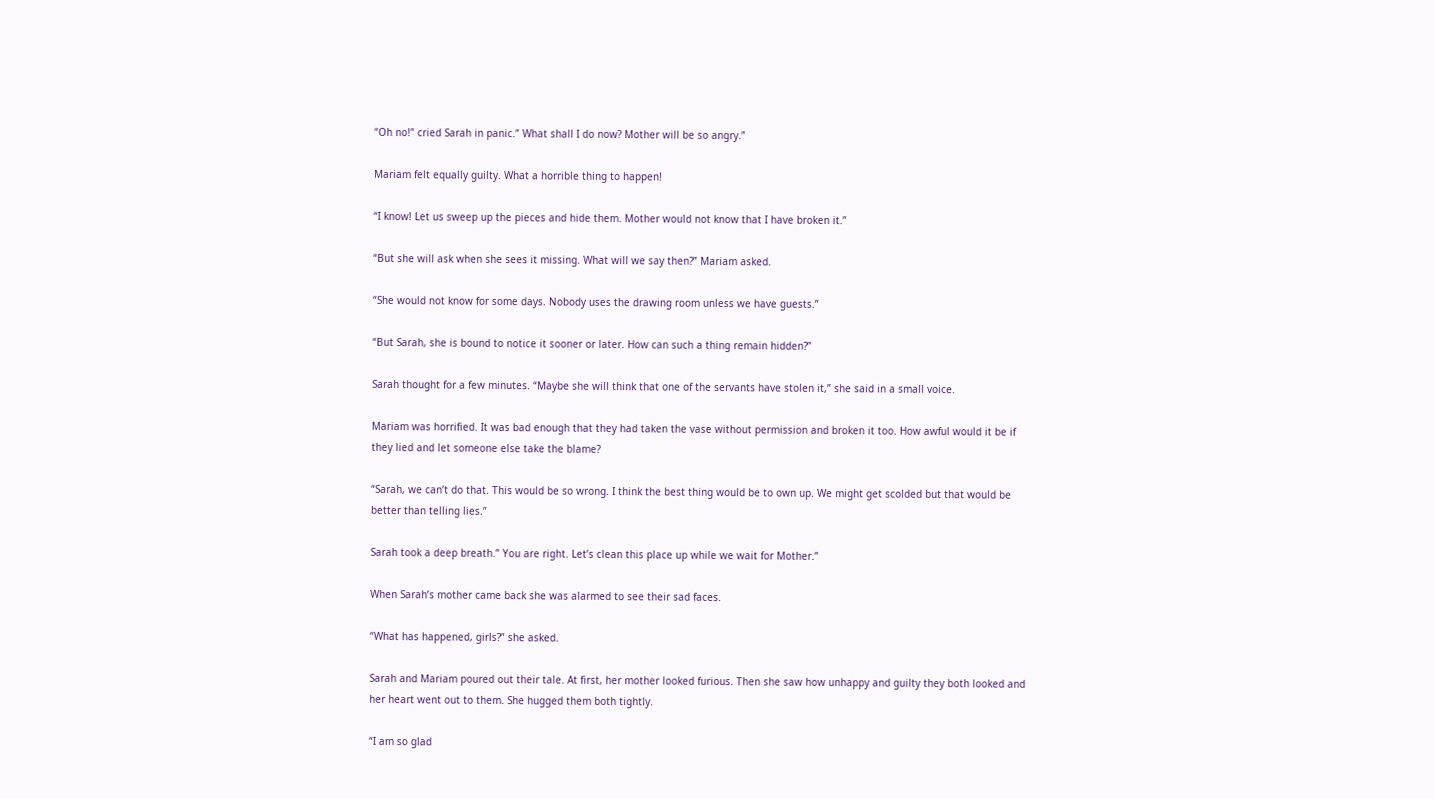“Oh no!” cried Sarah in panic.” What shall I do now? Mother will be so angry.”

Mariam felt equally guilty. What a horrible thing to happen!

“I know! Let us sweep up the pieces and hide them. Mother would not know that I have broken it.”

“But she will ask when she sees it missing. What will we say then?” Mariam asked.

“She would not know for some days. Nobody uses the drawing room unless we have guests.”

“But Sarah, she is bound to notice it sooner or later. How can such a thing remain hidden?”

Sarah thought for a few minutes. “Maybe she will think that one of the servants have stolen it,” she said in a small voice.

Mariam was horrified. It was bad enough that they had taken the vase without permission and broken it too. How awful would it be if they lied and let someone else take the blame?

“Sarah, we can’t do that. This would be so wrong. I think the best thing would be to own up. We might get scolded but that would be better than telling lies.”

Sarah took a deep breath.” You are right. Let’s clean this place up while we wait for Mother.”

When Sarah’s mother came back she was alarmed to see their sad faces.

“What has happened, girls?” she asked.

Sarah and Mariam poured out their tale. At first, her mother looked furious. Then she saw how unhappy and guilty they both looked and her heart went out to them. She hugged them both tightly.

“I am so glad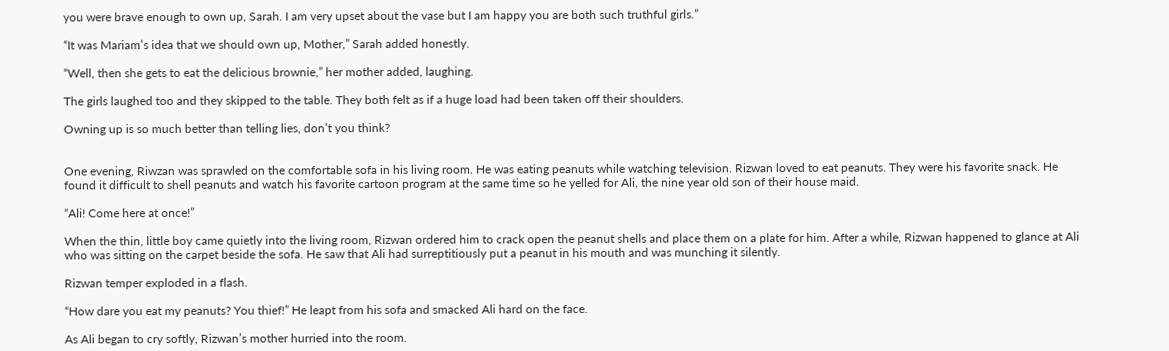you were brave enough to own up, Sarah. I am very upset about the vase but I am happy you are both such truthful girls.”

“It was Mariam’s idea that we should own up, Mother,” Sarah added honestly.

“Well, then she gets to eat the delicious brownie,” her mother added, laughing.

The girls laughed too and they skipped to the table. They both felt as if a huge load had been taken off their shoulders.

Owning up is so much better than telling lies, don’t you think?


One evening, Riwzan was sprawled on the comfortable sofa in his living room. He was eating peanuts while watching television. Rizwan loved to eat peanuts. They were his favorite snack. He found it difficult to shell peanuts and watch his favorite cartoon program at the same time so he yelled for Ali, the nine year old son of their house maid.

“Ali! Come here at once!”

When the thin, little boy came quietly into the living room, Rizwan ordered him to crack open the peanut shells and place them on a plate for him. After a while, Rizwan happened to glance at Ali who was sitting on the carpet beside the sofa. He saw that Ali had surreptitiously put a peanut in his mouth and was munching it silently.

Rizwan temper exploded in a flash.

“How dare you eat my peanuts? You thief!” He leapt from his sofa and smacked Ali hard on the face.

As Ali began to cry softly, Rizwan’s mother hurried into the room.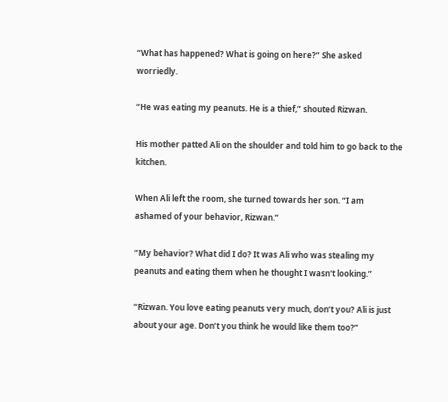“What has happened? What is going on here?” She asked worriedly.

“He was eating my peanuts. He is a thief,” shouted Rizwan.

His mother patted Ali on the shoulder and told him to go back to the kitchen.

When Ali left the room, she turned towards her son. “I am ashamed of your behavior, Rizwan.”

“My behavior? What did I do? It was Ali who was stealing my peanuts and eating them when he thought I wasn't looking.”

“Rizwan. You love eating peanuts very much, don’t you? Ali is just about your age. Don’t you think he would like them too?”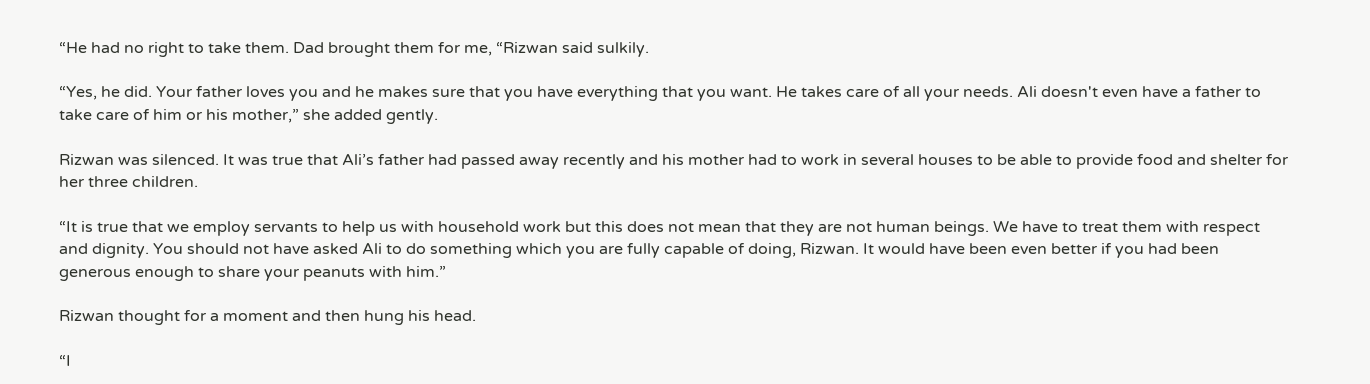“He had no right to take them. Dad brought them for me, “Rizwan said sulkily.

“Yes, he did. Your father loves you and he makes sure that you have everything that you want. He takes care of all your needs. Ali doesn't even have a father to take care of him or his mother,” she added gently.

Rizwan was silenced. It was true that Ali’s father had passed away recently and his mother had to work in several houses to be able to provide food and shelter for her three children.

“It is true that we employ servants to help us with household work but this does not mean that they are not human beings. We have to treat them with respect and dignity. You should not have asked Ali to do something which you are fully capable of doing, Rizwan. It would have been even better if you had been generous enough to share your peanuts with him.”

Rizwan thought for a moment and then hung his head.

“I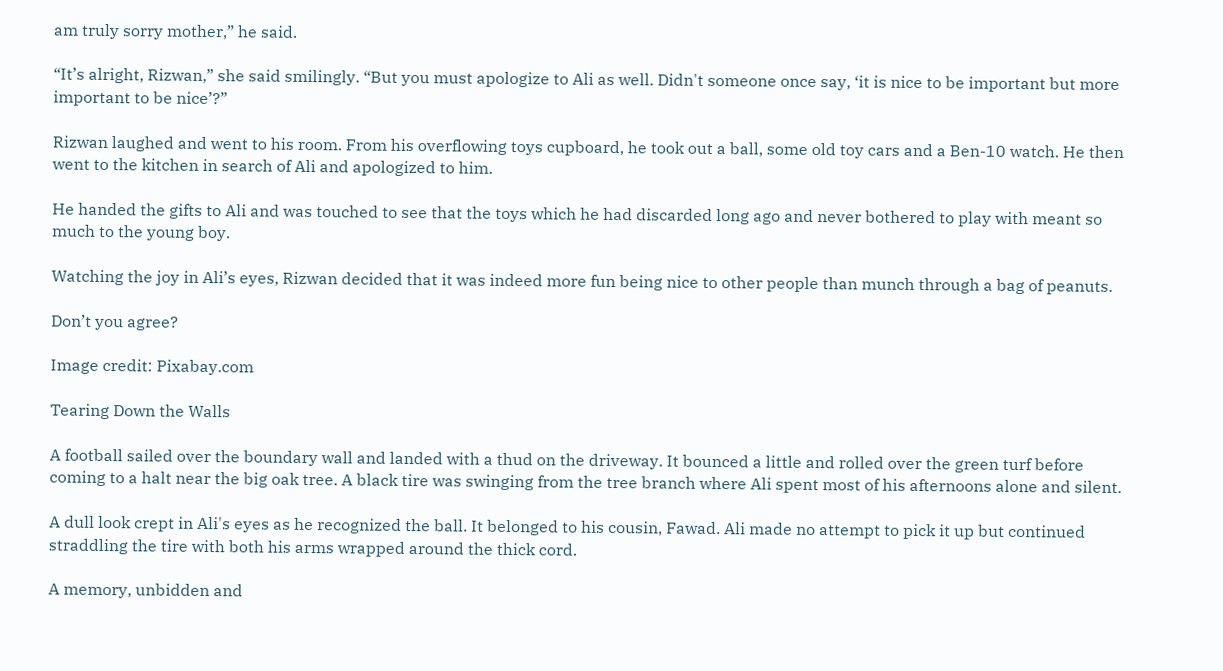am truly sorry mother,” he said.

“It’s alright, Rizwan,” she said smilingly. “But you must apologize to Ali as well. Didn't someone once say, ‘it is nice to be important but more important to be nice’?”

Rizwan laughed and went to his room. From his overflowing toys cupboard, he took out a ball, some old toy cars and a Ben-10 watch. He then went to the kitchen in search of Ali and apologized to him.

He handed the gifts to Ali and was touched to see that the toys which he had discarded long ago and never bothered to play with meant so much to the young boy.

Watching the joy in Ali’s eyes, Rizwan decided that it was indeed more fun being nice to other people than munch through a bag of peanuts.

Don’t you agree?

Image credit: Pixabay.com

Tearing Down the Walls

A football sailed over the boundary wall and landed with a thud on the driveway. It bounced a little and rolled over the green turf before coming to a halt near the big oak tree. A black tire was swinging from the tree branch where Ali spent most of his afternoons alone and silent.

A dull look crept in Ali's eyes as he recognized the ball. It belonged to his cousin, Fawad. Ali made no attempt to pick it up but continued straddling the tire with both his arms wrapped around the thick cord.

A memory, unbidden and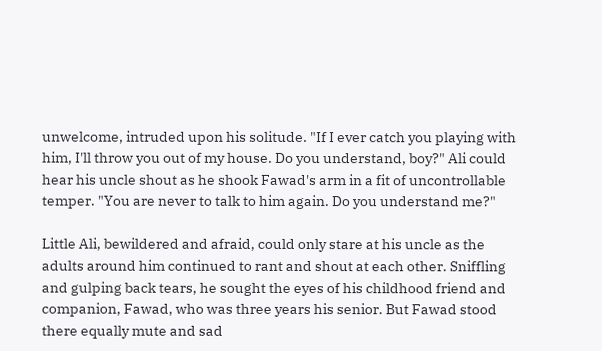unwelcome, intruded upon his solitude. "If I ever catch you playing with him, I'll throw you out of my house. Do you understand, boy?" Ali could hear his uncle shout as he shook Fawad's arm in a fit of uncontrollable temper. "You are never to talk to him again. Do you understand me?"

Little Ali, bewildered and afraid, could only stare at his uncle as the adults around him continued to rant and shout at each other. Sniffling and gulping back tears, he sought the eyes of his childhood friend and companion, Fawad, who was three years his senior. But Fawad stood there equally mute and sad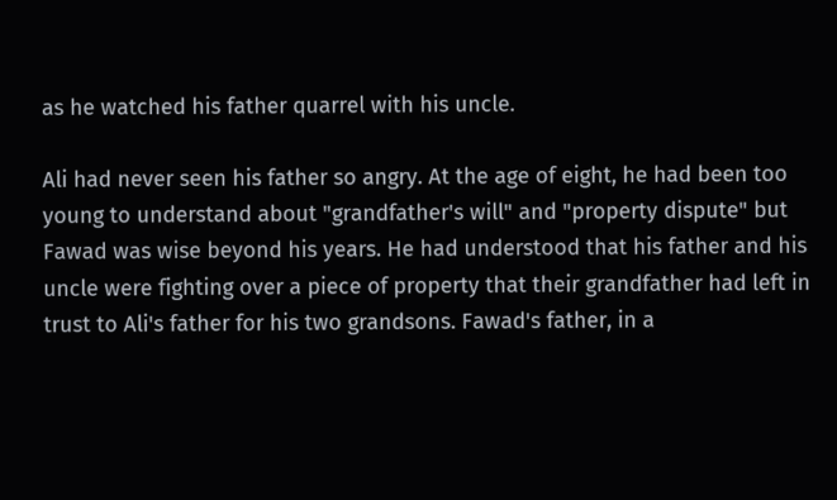as he watched his father quarrel with his uncle.

Ali had never seen his father so angry. At the age of eight, he had been too young to understand about "grandfather's will" and "property dispute" but Fawad was wise beyond his years. He had understood that his father and his uncle were fighting over a piece of property that their grandfather had left in trust to Ali's father for his two grandsons. Fawad's father, in a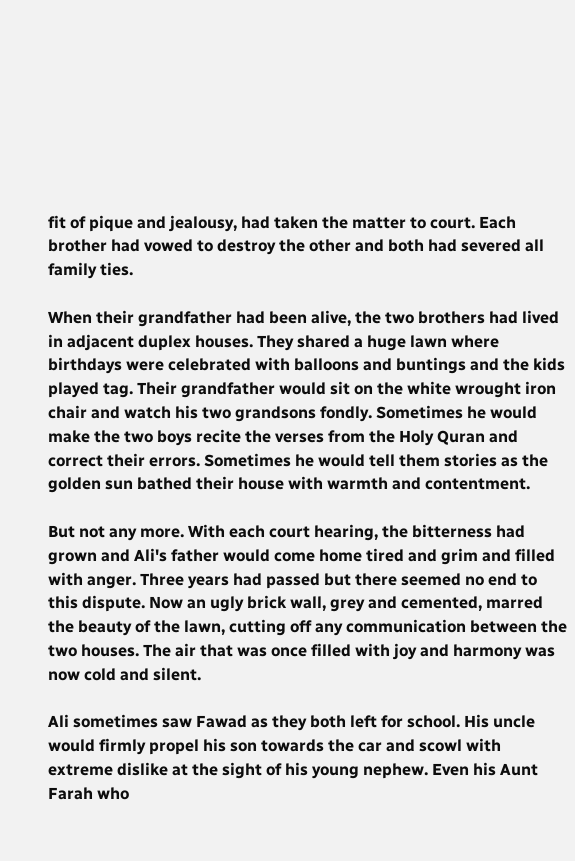fit of pique and jealousy, had taken the matter to court. Each brother had vowed to destroy the other and both had severed all family ties.

When their grandfather had been alive, the two brothers had lived in adjacent duplex houses. They shared a huge lawn where birthdays were celebrated with balloons and buntings and the kids played tag. Their grandfather would sit on the white wrought iron chair and watch his two grandsons fondly. Sometimes he would make the two boys recite the verses from the Holy Quran and correct their errors. Sometimes he would tell them stories as the golden sun bathed their house with warmth and contentment.

But not any more. With each court hearing, the bitterness had grown and Ali's father would come home tired and grim and filled with anger. Three years had passed but there seemed no end to this dispute. Now an ugly brick wall, grey and cemented, marred the beauty of the lawn, cutting off any communication between the two houses. The air that was once filled with joy and harmony was now cold and silent.

Ali sometimes saw Fawad as they both left for school. His uncle would firmly propel his son towards the car and scowl with extreme dislike at the sight of his young nephew. Even his Aunt Farah who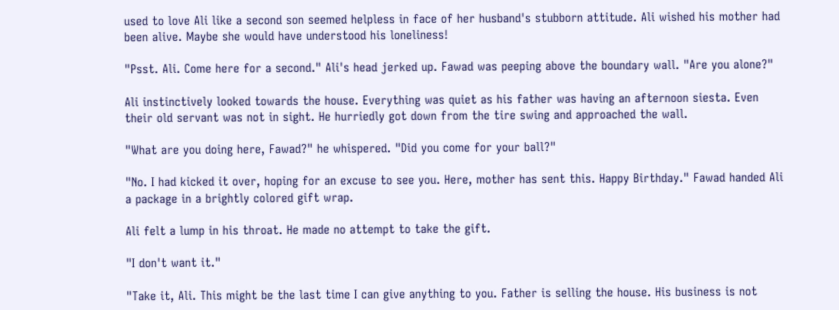used to love Ali like a second son seemed helpless in face of her husband's stubborn attitude. Ali wished his mother had been alive. Maybe she would have understood his loneliness!

"Psst. Ali. Come here for a second." Ali's head jerked up. Fawad was peeping above the boundary wall. "Are you alone?"

Ali instinctively looked towards the house. Everything was quiet as his father was having an afternoon siesta. Even their old servant was not in sight. He hurriedly got down from the tire swing and approached the wall.

"What are you doing here, Fawad?" he whispered. "Did you come for your ball?"

"No. I had kicked it over, hoping for an excuse to see you. Here, mother has sent this. Happy Birthday." Fawad handed Ali a package in a brightly colored gift wrap.

Ali felt a lump in his throat. He made no attempt to take the gift.

"I don't want it."

"Take it, Ali. This might be the last time I can give anything to you. Father is selling the house. His business is not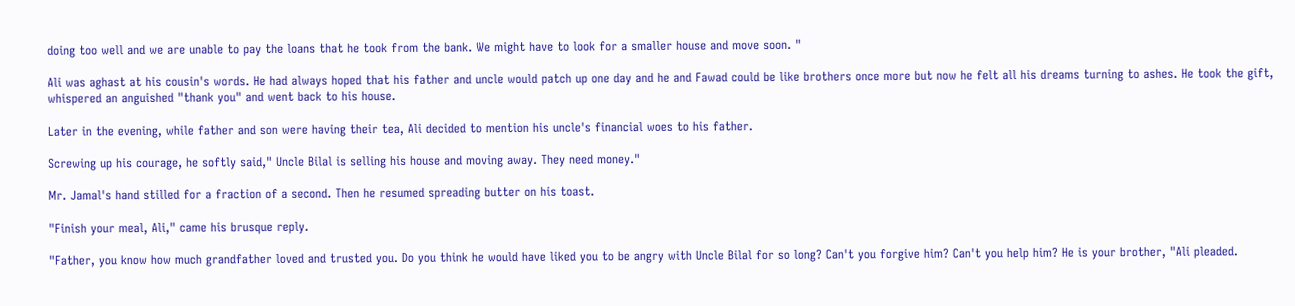doing too well and we are unable to pay the loans that he took from the bank. We might have to look for a smaller house and move soon. "

Ali was aghast at his cousin's words. He had always hoped that his father and uncle would patch up one day and he and Fawad could be like brothers once more but now he felt all his dreams turning to ashes. He took the gift, whispered an anguished "thank you" and went back to his house.

Later in the evening, while father and son were having their tea, Ali decided to mention his uncle's financial woes to his father.

Screwing up his courage, he softly said," Uncle Bilal is selling his house and moving away. They need money."

Mr. Jamal's hand stilled for a fraction of a second. Then he resumed spreading butter on his toast.

"Finish your meal, Ali," came his brusque reply.

"Father, you know how much grandfather loved and trusted you. Do you think he would have liked you to be angry with Uncle Bilal for so long? Can't you forgive him? Can't you help him? He is your brother, "Ali pleaded.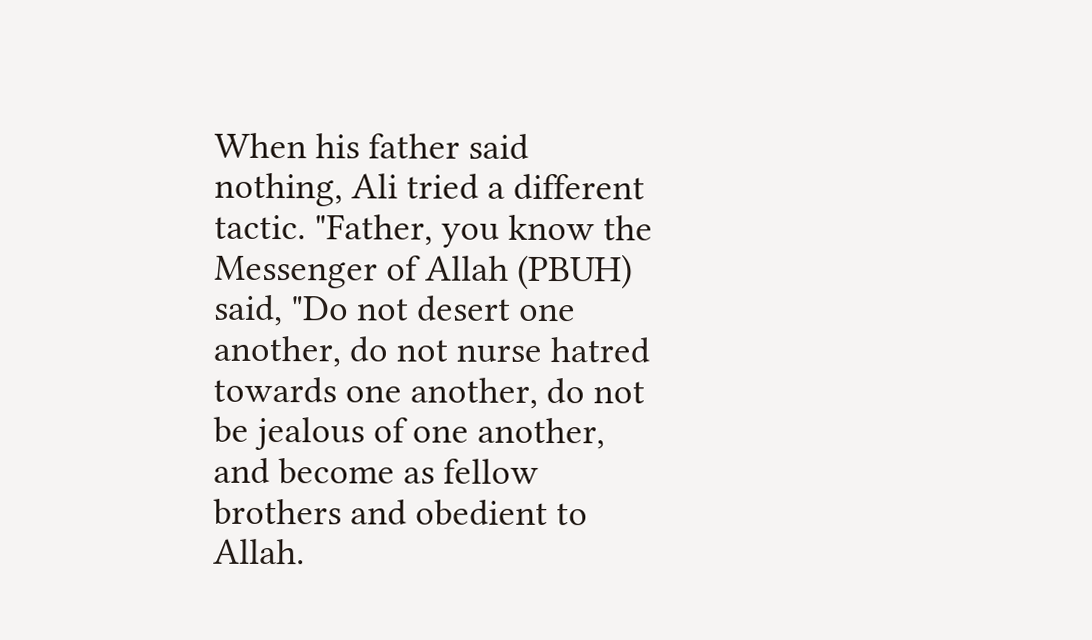When his father said nothing, Ali tried a different tactic. "Father, you know the Messenger of Allah (PBUH) said, "Do not desert one another, do not nurse hatred towards one another, do not be jealous of one another, and become as fellow brothers and obedient to Allah.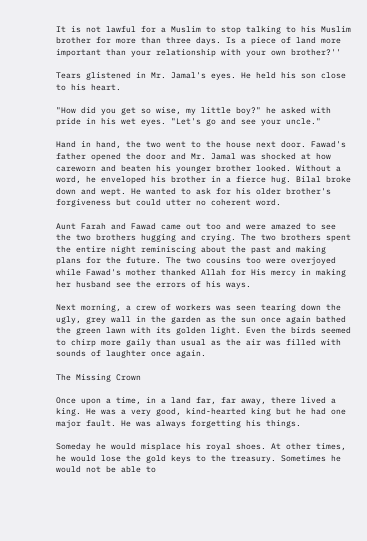It is not lawful for a Muslim to stop talking to his Muslim brother for more than three days. Is a piece of land more important than your relationship with your own brother?''

Tears glistened in Mr. Jamal's eyes. He held his son close to his heart.

"How did you get so wise, my little boy?" he asked with pride in his wet eyes. "Let's go and see your uncle."

Hand in hand, the two went to the house next door. Fawad's father opened the door and Mr. Jamal was shocked at how careworn and beaten his younger brother looked. Without a word, he enveloped his brother in a fierce hug. Bilal broke down and wept. He wanted to ask for his older brother's forgiveness but could utter no coherent word.

Aunt Farah and Fawad came out too and were amazed to see the two brothers hugging and crying. The two brothers spent the entire night reminiscing about the past and making plans for the future. The two cousins too were overjoyed while Fawad's mother thanked Allah for His mercy in making her husband see the errors of his ways.

Next morning, a crew of workers was seen tearing down the ugly, grey wall in the garden as the sun once again bathed the green lawn with its golden light. Even the birds seemed to chirp more gaily than usual as the air was filled with sounds of laughter once again.

The Missing Crown

Once upon a time, in a land far, far away, there lived a king. He was a very good, kind-hearted king but he had one major fault. He was always forgetting his things.

Someday he would misplace his royal shoes. At other times, he would lose the gold keys to the treasury. Sometimes he would not be able to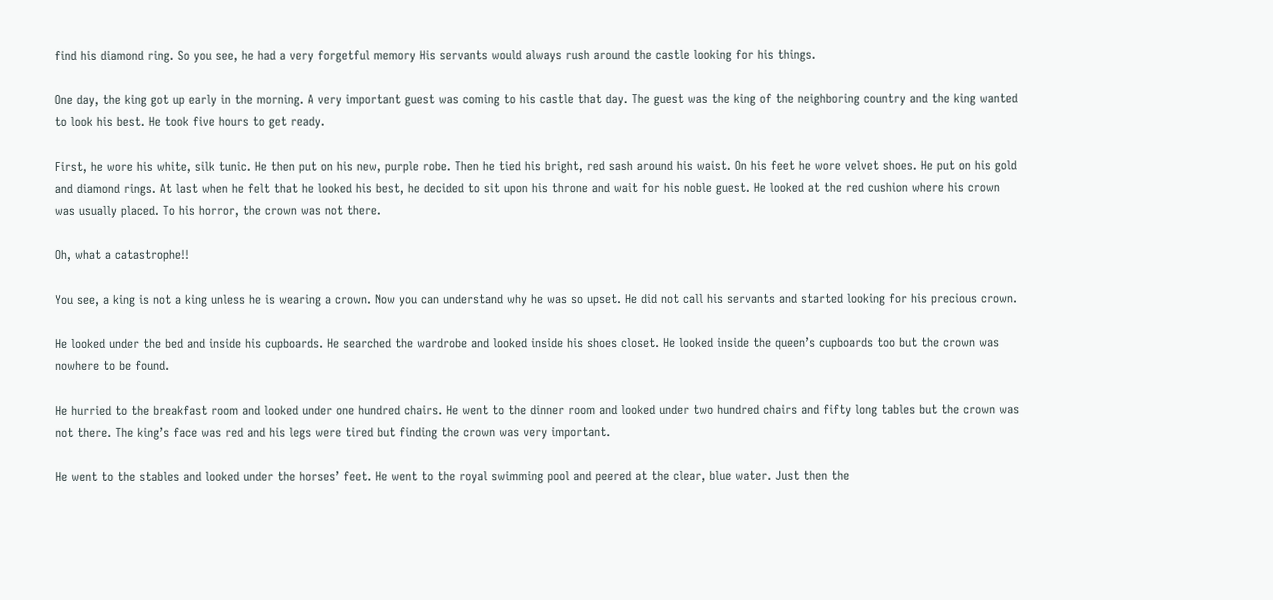find his diamond ring. So you see, he had a very forgetful memory His servants would always rush around the castle looking for his things.

One day, the king got up early in the morning. A very important guest was coming to his castle that day. The guest was the king of the neighboring country and the king wanted to look his best. He took five hours to get ready.

First, he wore his white, silk tunic. He then put on his new, purple robe. Then he tied his bright, red sash around his waist. On his feet he wore velvet shoes. He put on his gold and diamond rings. At last when he felt that he looked his best, he decided to sit upon his throne and wait for his noble guest. He looked at the red cushion where his crown was usually placed. To his horror, the crown was not there.

Oh, what a catastrophe!!

You see, a king is not a king unless he is wearing a crown. Now you can understand why he was so upset. He did not call his servants and started looking for his precious crown.

He looked under the bed and inside his cupboards. He searched the wardrobe and looked inside his shoes closet. He looked inside the queen’s cupboards too but the crown was nowhere to be found.

He hurried to the breakfast room and looked under one hundred chairs. He went to the dinner room and looked under two hundred chairs and fifty long tables but the crown was not there. The king’s face was red and his legs were tired but finding the crown was very important.

He went to the stables and looked under the horses’ feet. He went to the royal swimming pool and peered at the clear, blue water. Just then the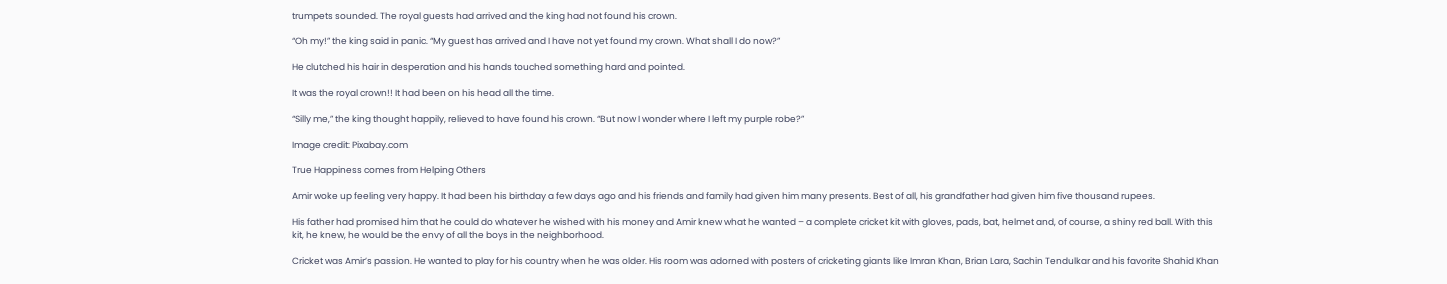trumpets sounded. The royal guests had arrived and the king had not found his crown.

“Oh my!” the king said in panic. “My guest has arrived and I have not yet found my crown. What shall I do now?”

He clutched his hair in desperation and his hands touched something hard and pointed.

It was the royal crown!! It had been on his head all the time.

“Silly me,” the king thought happily, relieved to have found his crown. “But now I wonder where I left my purple robe?”

Image credit: Pixabay.com

True Happiness comes from Helping Others

Amir woke up feeling very happy. It had been his birthday a few days ago and his friends and family had given him many presents. Best of all, his grandfather had given him five thousand rupees.

His father had promised him that he could do whatever he wished with his money and Amir knew what he wanted – a complete cricket kit with gloves, pads, bat, helmet and, of course, a shiny red ball. With this kit, he knew, he would be the envy of all the boys in the neighborhood.

Cricket was Amir’s passion. He wanted to play for his country when he was older. His room was adorned with posters of cricketing giants like Imran Khan, Brian Lara, Sachin Tendulkar and his favorite Shahid Khan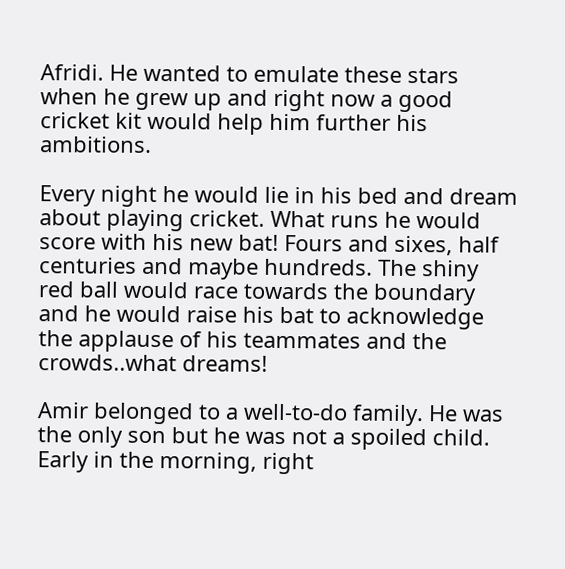Afridi. He wanted to emulate these stars when he grew up and right now a good cricket kit would help him further his ambitions.

Every night he would lie in his bed and dream about playing cricket. What runs he would score with his new bat! Fours and sixes, half centuries and maybe hundreds. The shiny red ball would race towards the boundary and he would raise his bat to acknowledge the applause of his teammates and the crowds..what dreams!

Amir belonged to a well-to-do family. He was the only son but he was not a spoiled child. Early in the morning, right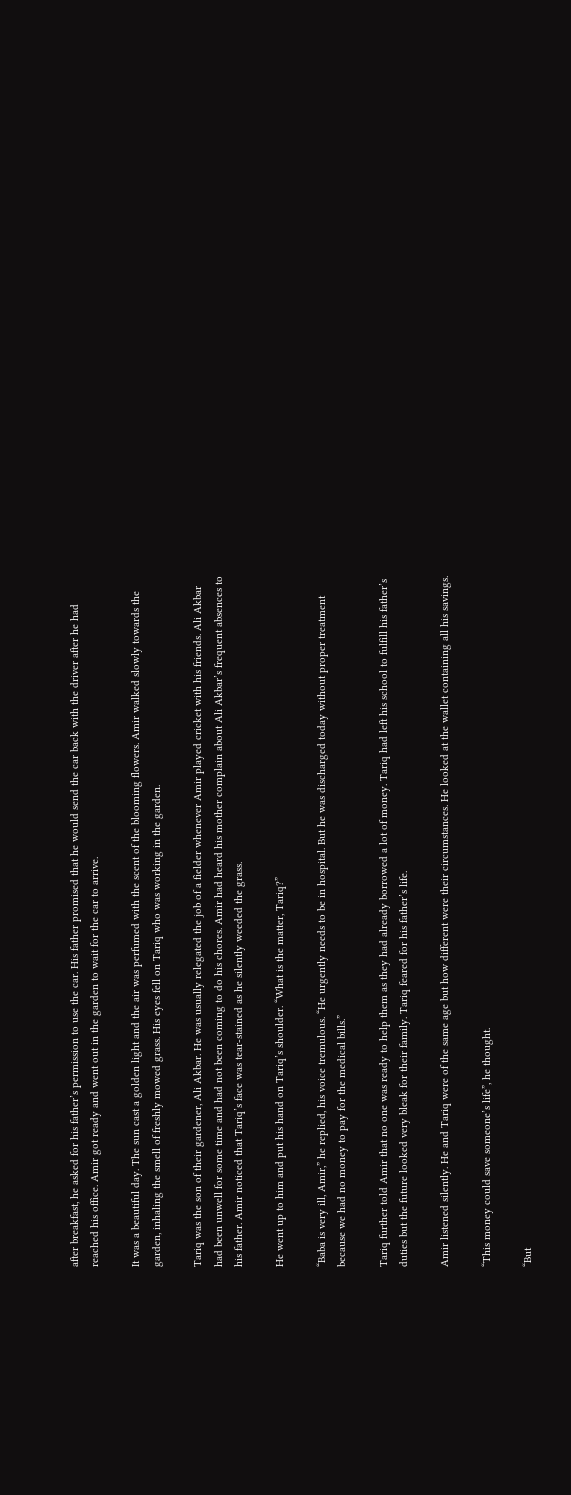after breakfast, he asked for his father’s permission to use the car. His father promised that he would send the car back with the driver after he had reached his office. Amir got ready and went out in the garden to wait for the car to arrive.

It was a beautiful day. The sun cast a golden light and the air was perfumed with the scent of the blooming flowers. Amir walked slowly towards the garden, inhaling the smell of freshly mowed grass. His eyes fell on Tariq who was working in the garden.

Tariq was the son of their gardener, Ali Akbar. He was usually relegated the job of a fielder whenever Amir played cricket with his friends. Ali Akbar had been unwell for some time and had not been coming to do his chores. Amir had heard his mother complain about Ali Akbar’s frequent absences to his father. Amir noticed that Tariq’s face was tear-stained as he silently weeded the grass.

He went up to him and put his hand on Tariq’s shoulder. “What is the matter, Tariq?”

“Baba is very ill, Amir,” he replied, his voice tremulous. “He urgently needs to be in hospital. But he was discharged today without proper treatment because we had no money to pay for the medical bills.”

Tariq further told Amir that no one was ready to help them as they had already borrowed a lot of money. Tariq had left his school to fulfill his father’s duties but the future looked very bleak for their family. Tariq feared for his father’s life.

Amir listened silently. He and Tariq were of the same age but how different were their circumstances. He looked at the wallet containing all his savings.

“This money could save someone’s life”, he thought.

“But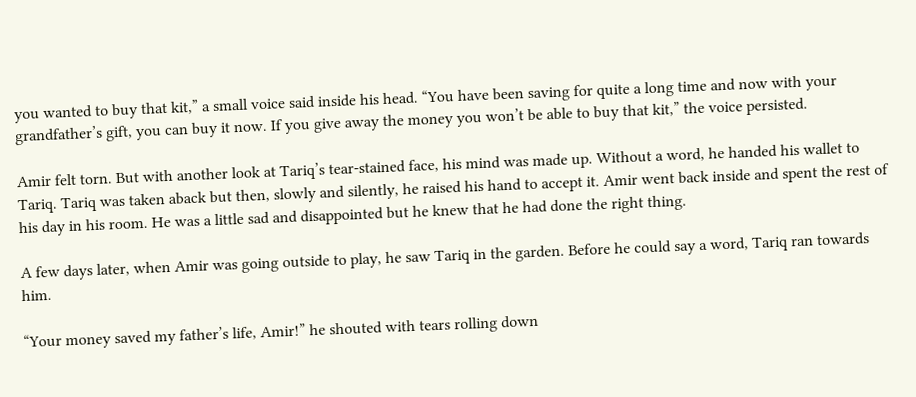you wanted to buy that kit,” a small voice said inside his head. “You have been saving for quite a long time and now with your grandfather’s gift, you can buy it now. If you give away the money you won’t be able to buy that kit,” the voice persisted.

Amir felt torn. But with another look at Tariq’s tear-stained face, his mind was made up. Without a word, he handed his wallet to Tariq. Tariq was taken aback but then, slowly and silently, he raised his hand to accept it. Amir went back inside and spent the rest of his day in his room. He was a little sad and disappointed but he knew that he had done the right thing.

A few days later, when Amir was going outside to play, he saw Tariq in the garden. Before he could say a word, Tariq ran towards him.

“Your money saved my father’s life, Amir!” he shouted with tears rolling down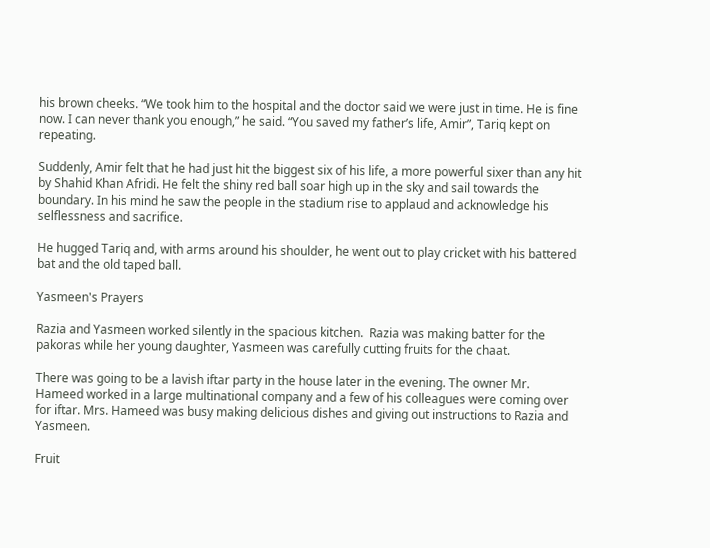his brown cheeks. “We took him to the hospital and the doctor said we were just in time. He is fine now. I can never thank you enough,” he said. “You saved my father’s life, Amir”, Tariq kept on repeating.

Suddenly, Amir felt that he had just hit the biggest six of his life, a more powerful sixer than any hit by Shahid Khan Afridi. He felt the shiny red ball soar high up in the sky and sail towards the boundary. In his mind he saw the people in the stadium rise to applaud and acknowledge his selflessness and sacrifice.

He hugged Tariq and, with arms around his shoulder, he went out to play cricket with his battered bat and the old taped ball.

Yasmeen's Prayers

Razia and Yasmeen worked silently in the spacious kitchen.  Razia was making batter for the pakoras while her young daughter, Yasmeen was carefully cutting fruits for the chaat.

There was going to be a lavish iftar party in the house later in the evening. The owner Mr. Hameed worked in a large multinational company and a few of his colleagues were coming over for iftar. Mrs. Hameed was busy making delicious dishes and giving out instructions to Razia and Yasmeen.

Fruit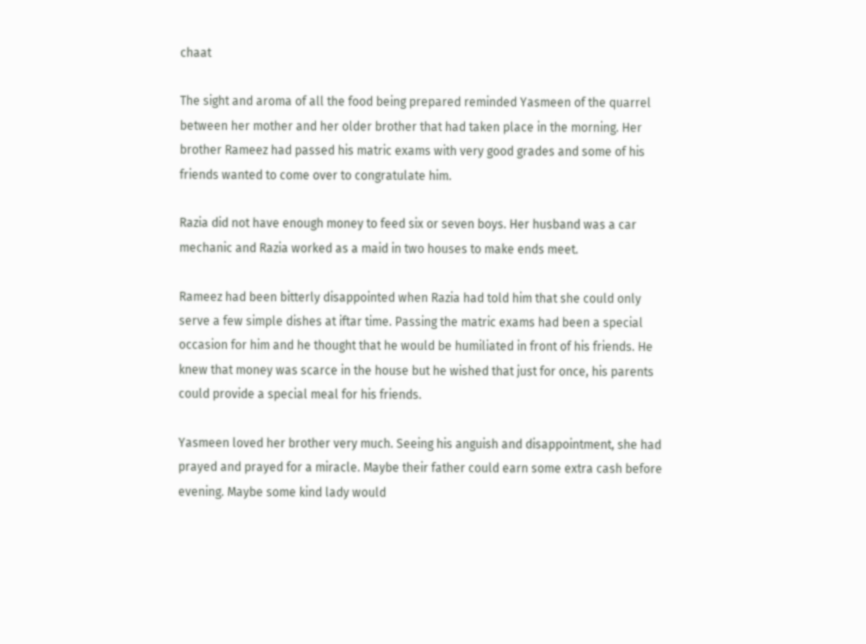chaat

The sight and aroma of all the food being prepared reminded Yasmeen of the quarrel between her mother and her older brother that had taken place in the morning. Her brother Rameez had passed his matric exams with very good grades and some of his friends wanted to come over to congratulate him.

Razia did not have enough money to feed six or seven boys. Her husband was a car mechanic and Razia worked as a maid in two houses to make ends meet.

Rameez had been bitterly disappointed when Razia had told him that she could only serve a few simple dishes at iftar time. Passing the matric exams had been a special occasion for him and he thought that he would be humiliated in front of his friends. He knew that money was scarce in the house but he wished that just for once, his parents could provide a special meal for his friends.

Yasmeen loved her brother very much. Seeing his anguish and disappointment, she had prayed and prayed for a miracle. Maybe their father could earn some extra cash before evening. Maybe some kind lady would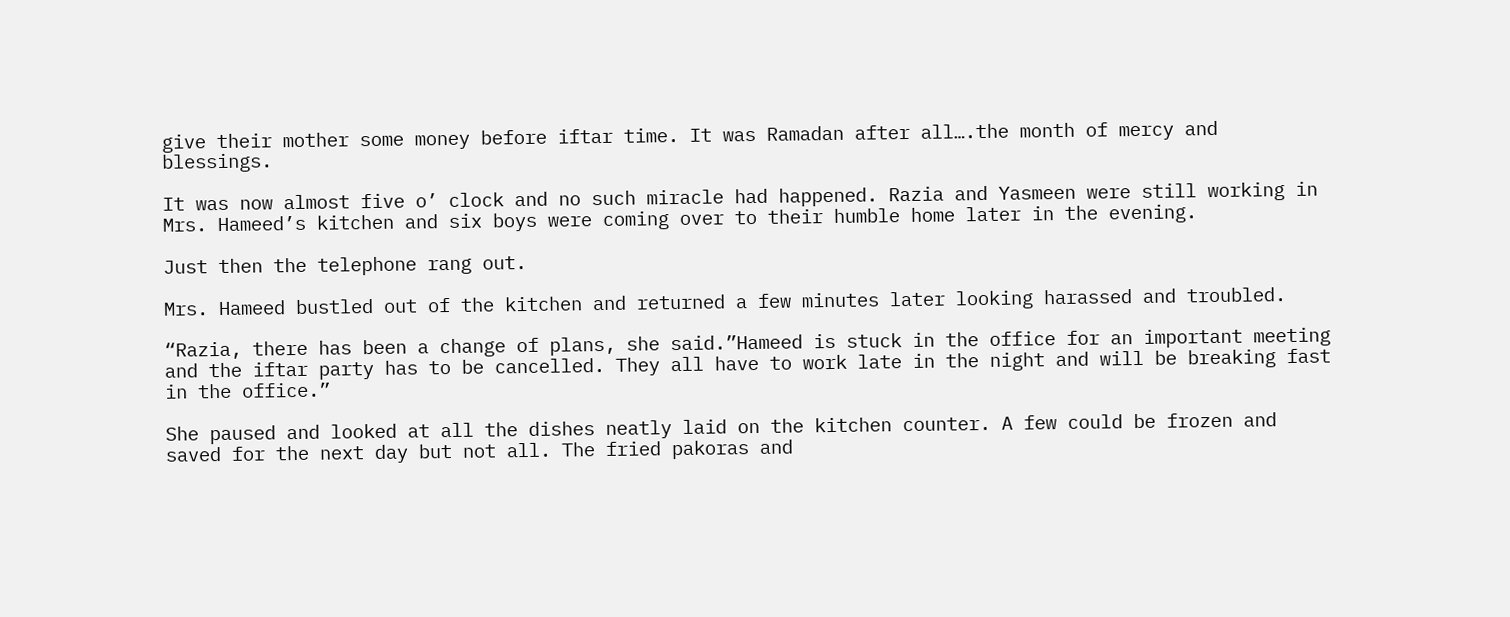give their mother some money before iftar time. It was Ramadan after all….the month of mercy and blessings.

It was now almost five o’ clock and no such miracle had happened. Razia and Yasmeen were still working in Mrs. Hameed’s kitchen and six boys were coming over to their humble home later in the evening.

Just then the telephone rang out.

Mrs. Hameed bustled out of the kitchen and returned a few minutes later looking harassed and troubled.

“Razia, there has been a change of plans, she said.”Hameed is stuck in the office for an important meeting and the iftar party has to be cancelled. They all have to work late in the night and will be breaking fast in the office.”

She paused and looked at all the dishes neatly laid on the kitchen counter. A few could be frozen and saved for the next day but not all. The fried pakoras and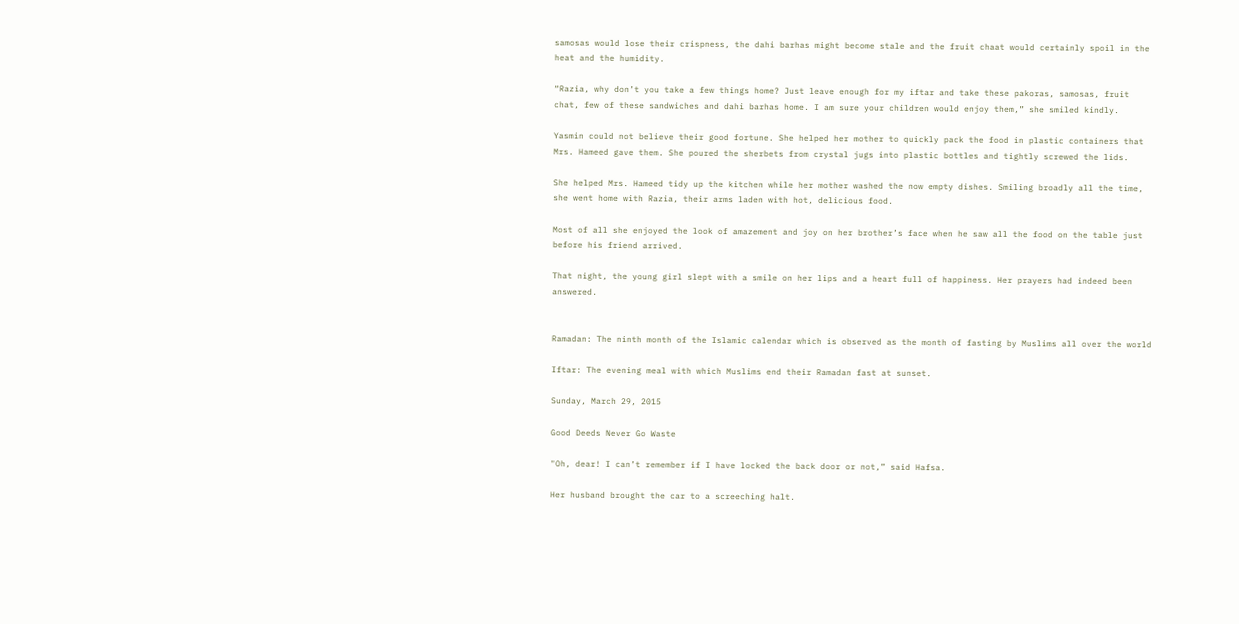samosas would lose their crispness, the dahi barhas might become stale and the fruit chaat would certainly spoil in the heat and the humidity.

“Razia, why don’t you take a few things home? Just leave enough for my iftar and take these pakoras, samosas, fruit chat, few of these sandwiches and dahi barhas home. I am sure your children would enjoy them,” she smiled kindly.

Yasmin could not believe their good fortune. She helped her mother to quickly pack the food in plastic containers that Mrs. Hameed gave them. She poured the sherbets from crystal jugs into plastic bottles and tightly screwed the lids.

She helped Mrs. Hameed tidy up the kitchen while her mother washed the now empty dishes. Smiling broadly all the time, she went home with Razia, their arms laden with hot, delicious food.

Most of all she enjoyed the look of amazement and joy on her brother’s face when he saw all the food on the table just before his friend arrived.

That night, the young girl slept with a smile on her lips and a heart full of happiness. Her prayers had indeed been answered.


Ramadan: The ninth month of the Islamic calendar which is observed as the month of fasting by Muslims all over the world

Iftar: The evening meal with which Muslims end their Ramadan fast at sunset.

Sunday, March 29, 2015

Good Deeds Never Go Waste

"Oh, dear! I can’t remember if I have locked the back door or not,” said Hafsa.

Her husband brought the car to a screeching halt.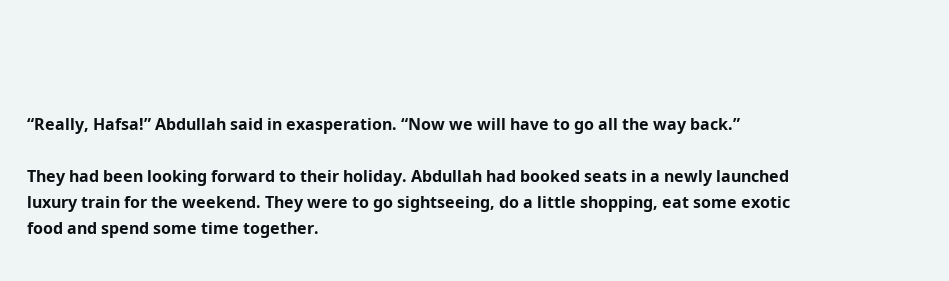“Really, Hafsa!” Abdullah said in exasperation. “Now we will have to go all the way back.”

They had been looking forward to their holiday. Abdullah had booked seats in a newly launched luxury train for the weekend. They were to go sightseeing, do a little shopping, eat some exotic food and spend some time together.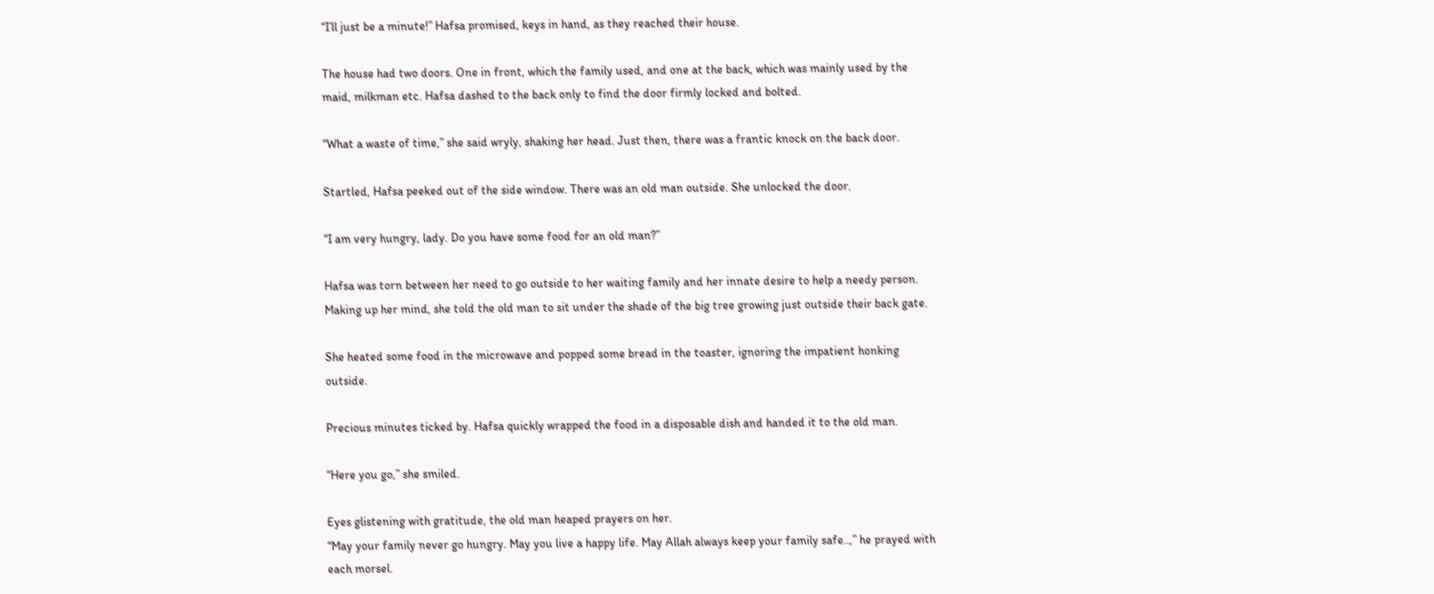“I’ll just be a minute!” Hafsa promised, keys in hand, as they reached their house.

The house had two doors. One in front, which the family used, and one at the back, which was mainly used by the maid, milkman etc. Hafsa dashed to the back only to find the door firmly locked and bolted.

“What a waste of time,” she said wryly, shaking her head. Just then, there was a frantic knock on the back door.

Startled, Hafsa peeked out of the side window. There was an old man outside. She unlocked the door.

“I am very hungry, lady. Do you have some food for an old man?”

Hafsa was torn between her need to go outside to her waiting family and her innate desire to help a needy person. Making up her mind, she told the old man to sit under the shade of the big tree growing just outside their back gate.

She heated some food in the microwave and popped some bread in the toaster, ignoring the impatient honking outside.

Precious minutes ticked by. Hafsa quickly wrapped the food in a disposable dish and handed it to the old man.

“Here you go,” she smiled.

Eyes glistening with gratitude, the old man heaped prayers on her.
“May your family never go hungry. May you live a happy life. May Allah always keep your family safe..,” he prayed with each morsel.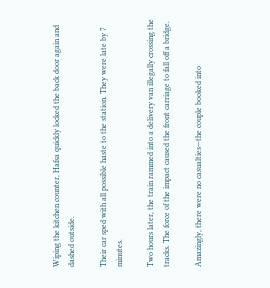Wiping the kitchen counter, Hafsa quickly locked the back door again and dashed outside.

Their car sped with all possible haste to the station. They were late by 7 minutes.

Two hours later, the train rammed into a delivery van illegally crossing the tracks. The force of the impact caused the front carriage to fall off a bridge.

Amazingly, there were no casualties—the couple booked into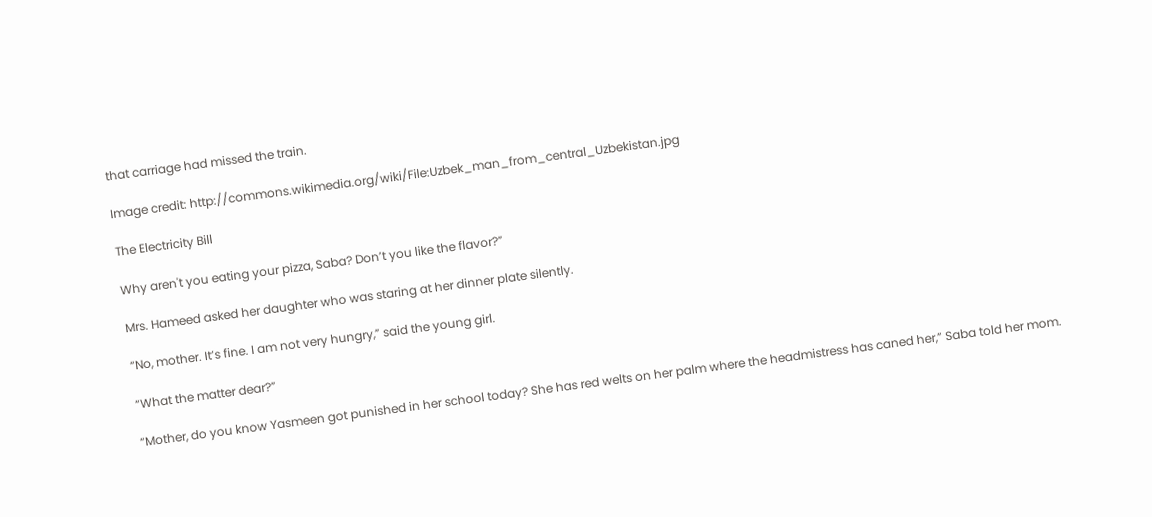that carriage had missed the train.

Image credit: http://commons.wikimedia.org/wiki/File:Uzbek_man_from_central_Uzbekistan.jpg

The Electricity Bill

Why aren't you eating your pizza, Saba? Don’t you like the flavor?”

Mrs. Hameed asked her daughter who was staring at her dinner plate silently.

“No, mother. It’s fine. I am not very hungry,” said the young girl.

“What the matter dear?”

“Mother, do you know Yasmeen got punished in her school today? She has red welts on her palm where the headmistress has caned her,” Saba told her mom.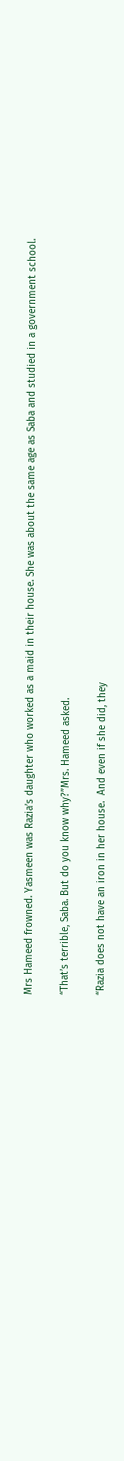Mrs Hameed frowned. Yasmeen was Razia’s daughter who worked as a maid in their house. She was about the same age as Saba and studied in a government school.

“That’s terrible, Saba. But do you know why?”Mrs. Hameed asked.

“Razia does not have an iron in her house.  And even if she did, they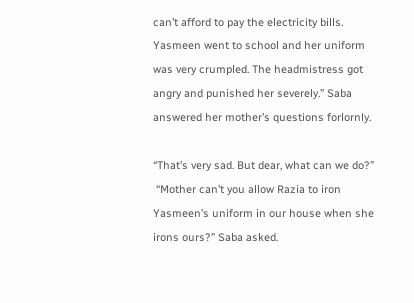can’t afford to pay the electricity bills. Yasmeen went to school and her uniform was very crumpled. The headmistress got angry and punished her severely.” Saba answered her mother’s questions forlornly.

“That’s very sad. But dear, what can we do?”
 “Mother can’t you allow Razia to iron Yasmeen’s uniform in our house when she irons ours?” Saba asked.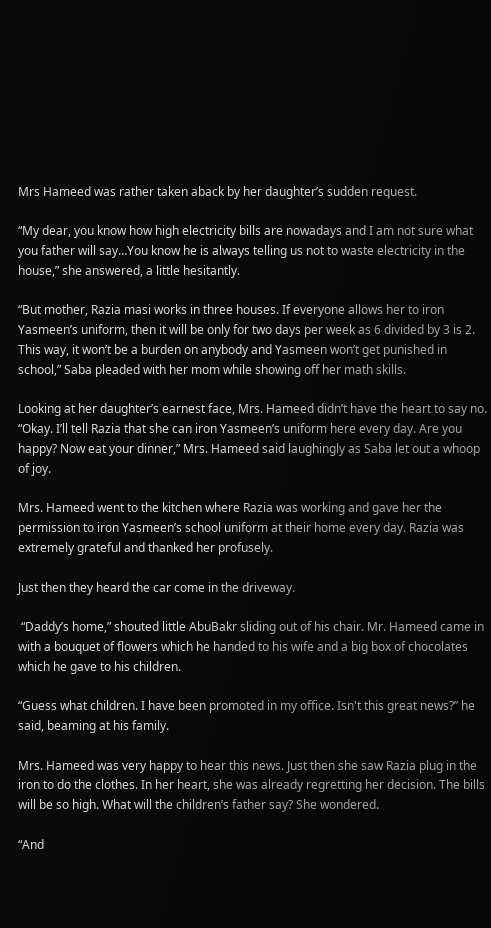Mrs Hameed was rather taken aback by her daughter’s sudden request.

“My dear, you know how high electricity bills are nowadays and I am not sure what you father will say…You know he is always telling us not to waste electricity in the house,” she answered, a little hesitantly.

“But mother, Razia masi works in three houses. If everyone allows her to iron Yasmeen’s uniform, then it will be only for two days per week as 6 divided by 3 is 2. This way, it won’t be a burden on anybody and Yasmeen won’t get punished in school,” Saba pleaded with her mom while showing off her math skills.

Looking at her daughter’s earnest face, Mrs. Hameed didn’t have the heart to say no.
“Okay. I’ll tell Razia that she can iron Yasmeen’s uniform here every day. Are you happy? Now eat your dinner,” Mrs. Hameed said laughingly as Saba let out a whoop of joy.

Mrs. Hameed went to the kitchen where Razia was working and gave her the permission to iron Yasmeen’s school uniform at their home every day. Razia was extremely grateful and thanked her profusely.

Just then they heard the car come in the driveway.

 “Daddy’s home,” shouted little AbuBakr sliding out of his chair. Mr. Hameed came in with a bouquet of flowers which he handed to his wife and a big box of chocolates which he gave to his children.

“Guess what children. I have been promoted in my office. Isn't this great news?” he said, beaming at his family.

Mrs. Hameed was very happy to hear this news. Just then she saw Razia plug in the iron to do the clothes. In her heart, she was already regretting her decision. The bills will be so high. What will the children’s father say? She wondered.

“And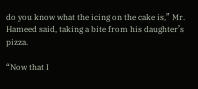do you know what the icing on the cake is,” Mr. Hameed said, taking a bite from his daughter’s pizza.

“Now that I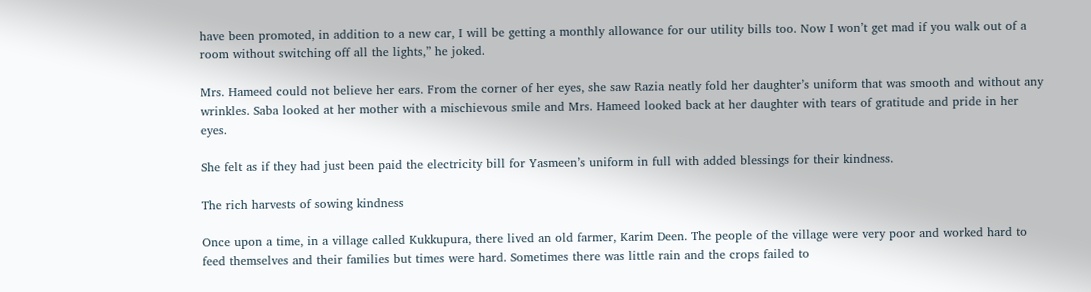have been promoted, in addition to a new car, I will be getting a monthly allowance for our utility bills too. Now I won’t get mad if you walk out of a room without switching off all the lights,” he joked.

Mrs. Hameed could not believe her ears. From the corner of her eyes, she saw Razia neatly fold her daughter’s uniform that was smooth and without any wrinkles. Saba looked at her mother with a mischievous smile and Mrs. Hameed looked back at her daughter with tears of gratitude and pride in her eyes.

She felt as if they had just been paid the electricity bill for Yasmeen’s uniform in full with added blessings for their kindness.

The rich harvests of sowing kindness

Once upon a time, in a village called Kukkupura, there lived an old farmer, Karim Deen. The people of the village were very poor and worked hard to feed themselves and their families but times were hard. Sometimes there was little rain and the crops failed to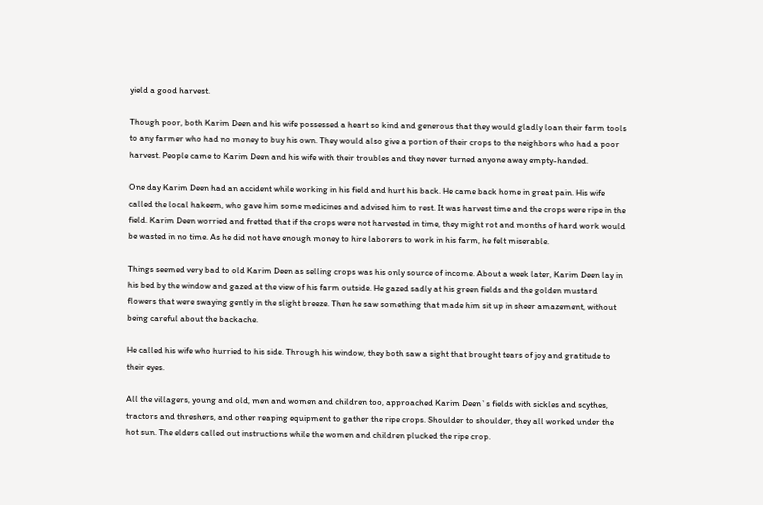yield a good harvest.

Though poor, both Karim Deen and his wife possessed a heart so kind and generous that they would gladly loan their farm tools to any farmer who had no money to buy his own. They would also give a portion of their crops to the neighbors who had a poor harvest. People came to Karim Deen and his wife with their troubles and they never turned anyone away empty-handed.

One day Karim Deen had an accident while working in his field and hurt his back. He came back home in great pain. His wife called the local hakeem, who gave him some medicines and advised him to rest. It was harvest time and the crops were ripe in the field. Karim Deen worried and fretted that if the crops were not harvested in time, they might rot and months of hard work would be wasted in no time. As he did not have enough money to hire laborers to work in his farm, he felt miserable.

Things seemed very bad to old Karim Deen as selling crops was his only source of income. About a week later, Karim Deen lay in his bed by the window and gazed at the view of his farm outside. He gazed sadly at his green fields and the golden mustard flowers that were swaying gently in the slight breeze. Then he saw something that made him sit up in sheer amazement, without being careful about the backache.

He called his wife who hurried to his side. Through his window, they both saw a sight that brought tears of joy and gratitude to their eyes.

All the villagers, young and old, men and women and children too, approached Karim Deen`s fields with sickles and scythes, tractors and threshers, and other reaping equipment to gather the ripe crops. Shoulder to shoulder, they all worked under the hot sun. The elders called out instructions while the women and children plucked the ripe crop.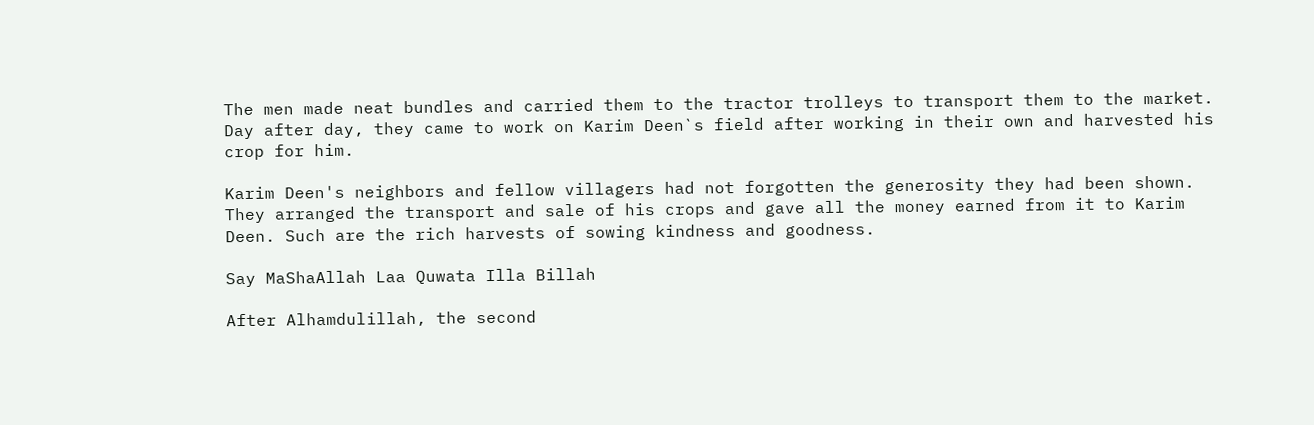The men made neat bundles and carried them to the tractor trolleys to transport them to the market. Day after day, they came to work on Karim Deen`s field after working in their own and harvested his crop for him.

Karim Deen's neighbors and fellow villagers had not forgotten the generosity they had been shown. They arranged the transport and sale of his crops and gave all the money earned from it to Karim Deen. Such are the rich harvests of sowing kindness and goodness.

Say MaShaAllah Laa Quwata Illa Billah

After Alhamdulillah, the second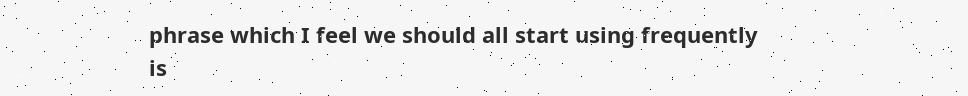phrase which I feel we should all start using frequently is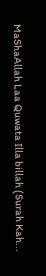MaShaAllah Laa Quwata Illa billah (Surah Kah...